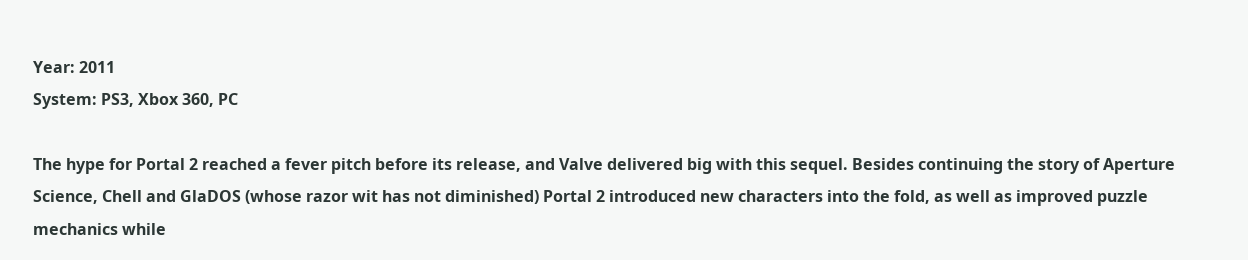Year: 2011
System: PS3, Xbox 360, PC

The hype for Portal 2 reached a fever pitch before its release, and Valve delivered big with this sequel. Besides continuing the story of Aperture Science, Chell and GlaDOS (whose razor wit has not diminished) Portal 2 introduced new characters into the fold, as well as improved puzzle mechanics while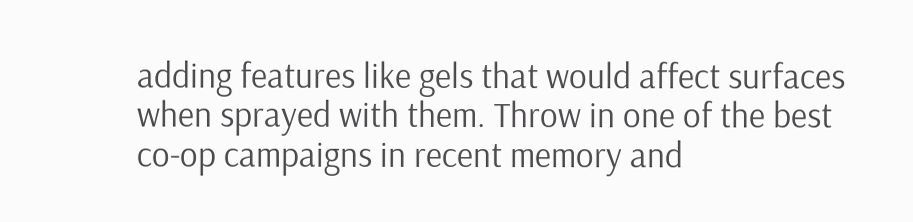adding features like gels that would affect surfaces when sprayed with them. Throw in one of the best co-op campaigns in recent memory and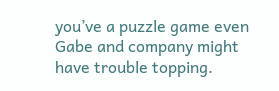you’ve a puzzle game even Gabe and company might have trouble topping.